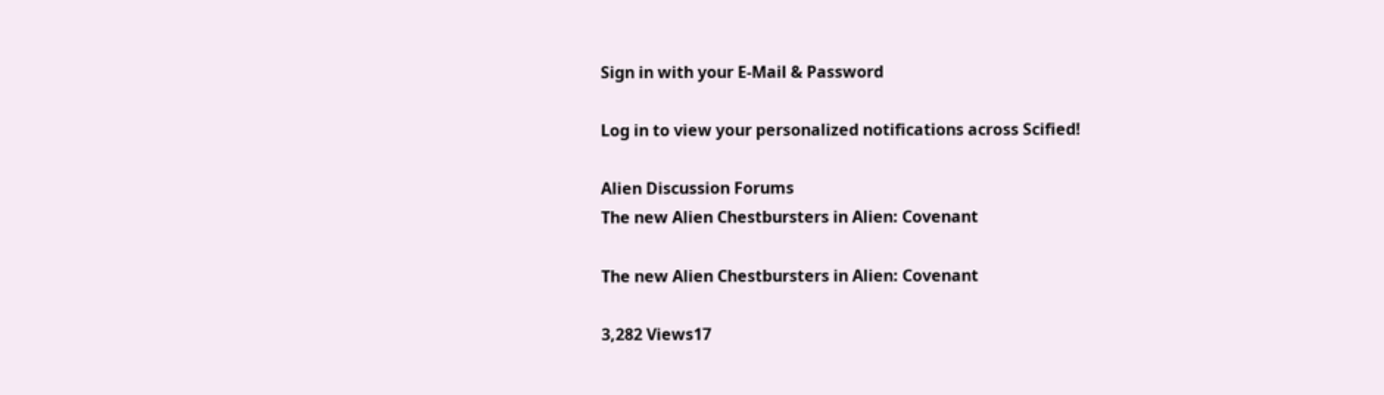Sign in with your E-Mail & Password

Log in to view your personalized notifications across Scified!

Alien Discussion Forums
The new Alien Chestbursters in Alien: Covenant

The new Alien Chestbursters in Alien: Covenant

3,282 Views17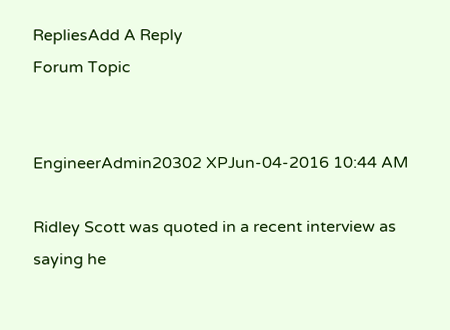RepliesAdd A Reply
Forum Topic


EngineerAdmin20302 XPJun-04-2016 10:44 AM

Ridley Scott was quoted in a recent interview as saying he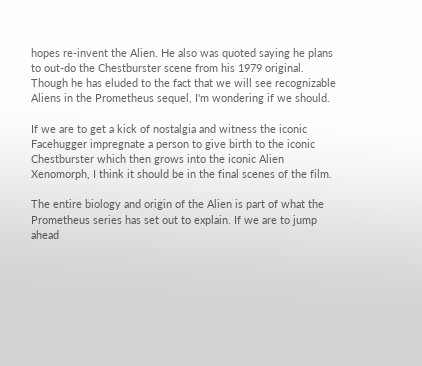hopes re-invent the Alien. He also was quoted saying he plans to out-do the Chestburster scene from his 1979 original. Though he has eluded to the fact that we will see recognizable Aliens in the Prometheus sequel, I'm wondering if we should.

If we are to get a kick of nostalgia and witness the iconic Facehugger impregnate a person to give birth to the iconic Chestburster which then grows into the iconic Alien Xenomorph, I think it should be in the final scenes of the film.

The entire biology and origin of the Alien is part of what the Prometheus series has set out to explain. If we are to jump ahead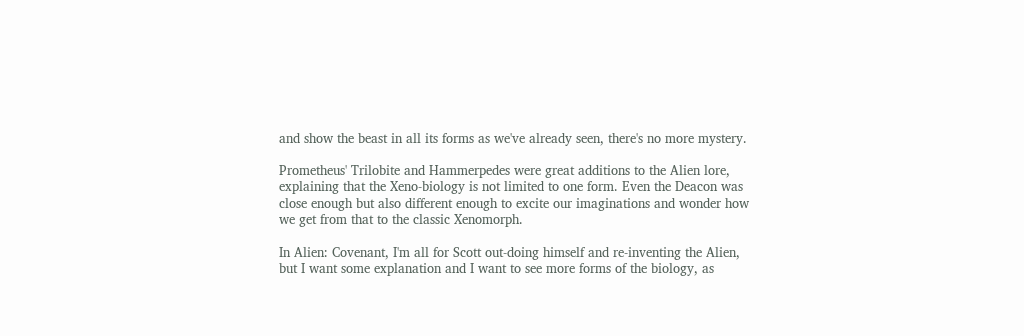and show the beast in all its forms as we've already seen, there's no more mystery.

Prometheus' Trilobite and Hammerpedes were great additions to the Alien lore, explaining that the Xeno-biology is not limited to one form. Even the Deacon was close enough but also different enough to excite our imaginations and wonder how we get from that to the classic Xenomorph.

In Alien: Covenant, I'm all for Scott out-doing himself and re-inventing the Alien, but I want some explanation and I want to see more forms of the biology, as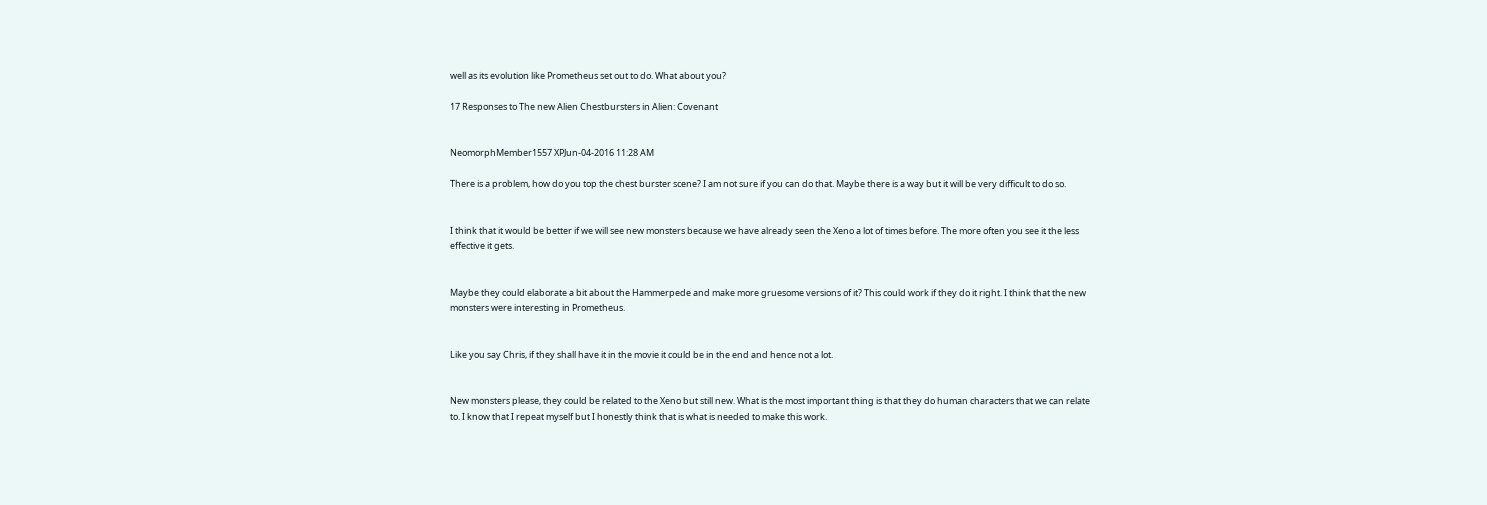well as its evolution like Prometheus set out to do. What about you?

17 Responses to The new Alien Chestbursters in Alien: Covenant


NeomorphMember1557 XPJun-04-2016 11:28 AM

There is a problem, how do you top the chest burster scene? I am not sure if you can do that. Maybe there is a way but it will be very difficult to do so.


I think that it would be better if we will see new monsters because we have already seen the Xeno a lot of times before. The more often you see it the less effective it gets.


Maybe they could elaborate a bit about the Hammerpede and make more gruesome versions of it? This could work if they do it right. I think that the new monsters were interesting in Prometheus.


Like you say Chris, if they shall have it in the movie it could be in the end and hence not a lot.


New monsters please, they could be related to the Xeno but still new. What is the most important thing is that they do human characters that we can relate to. I know that I repeat myself but I honestly think that is what is needed to make this work.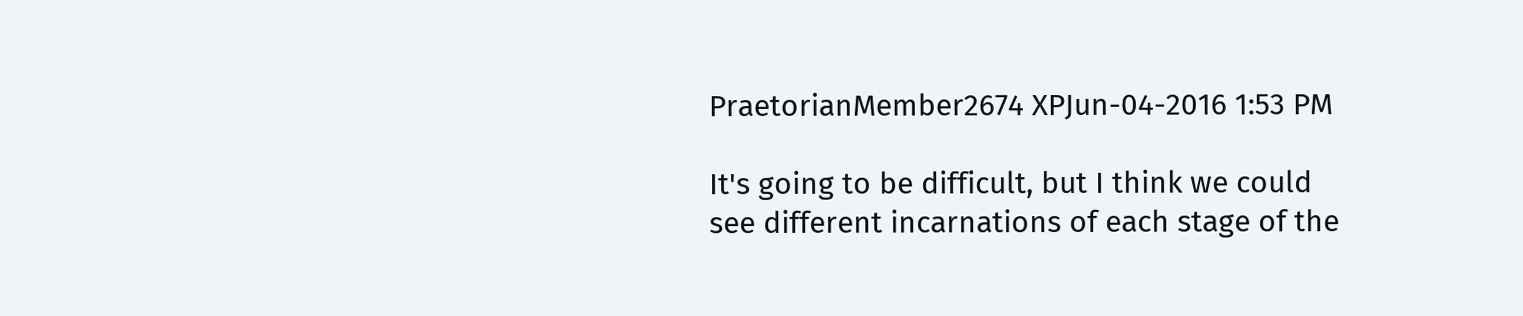PraetorianMember2674 XPJun-04-2016 1:53 PM

It's going to be difficult, but I think we could see different incarnations of each stage of the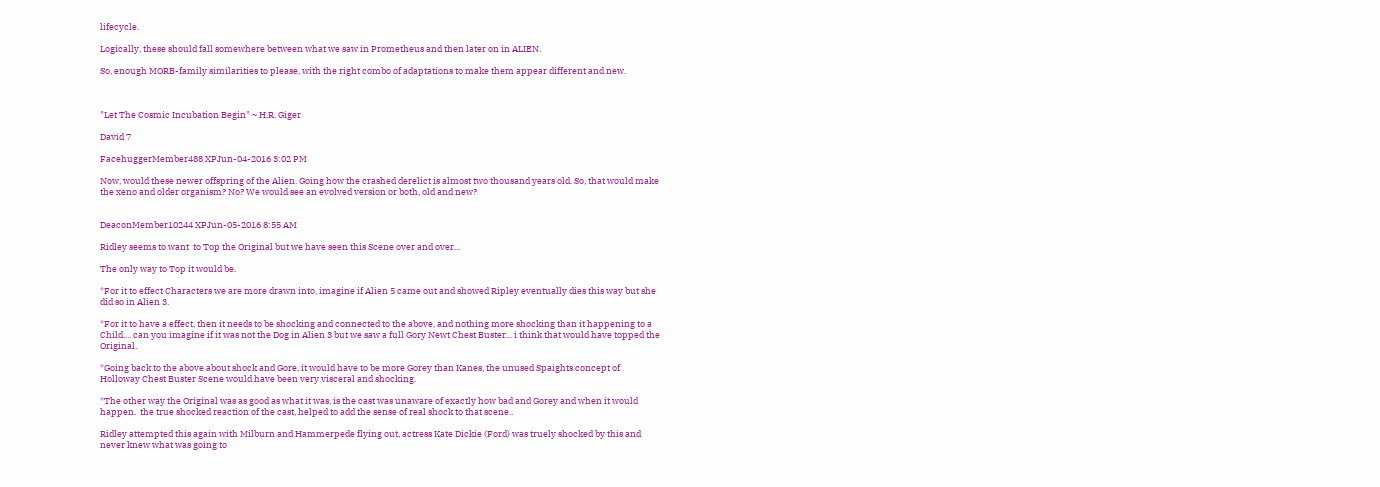lifecycle.

Logically, these should fall somewhere between what we saw in Prometheus and then later on in ALIEN.

So, enough MORB-family similarities to please, with the right combo of adaptations to make them appear different and new.



"Let The Cosmic Incubation Begin" ~ H.R. Giger

David 7

FacehuggerMember488 XPJun-04-2016 3:02 PM

Now, would these newer offspring of the Alien. Going how the crashed derelict is almost two thousand years old. So, that would make the xeno and older organism? No? We would see an evolved version or both, old and new?


DeaconMember10244 XPJun-05-2016 8:55 AM

Ridley seems to want  to Top the Original but we have seen this Scene over and over...

The only way to Top it would be.

*For it to effect Characters we are more drawn into, imagine if Alien 5 came out and showed Ripley eventually dies this way but she did so in Alien 3.

*For it to have a effect, then it needs to be shocking and connected to the above, and nothing more shocking than it happening to a Child.... can you imagine if it was not the Dog in Alien 3 but we saw a full Gory Newt Chest Buster... i think that would have topped the Original.

*Going back to the above about shock and Gore, it would have to be more Gorey than Kanes, the unused Spaights concept of Holloway Chest Buster Scene would have been very visceral and shocking.

*The other way the Original was as good as what it was, is the cast was unaware of exactly how bad and Gorey and when it would happen.  the true shocked reaction of the cast, helped to add the sense of real shock to that scene..

Ridley attempted this again with Milburn and Hammerpede flying out, actress Kate Dickie (Ford) was truely shocked by this and never knew what was going to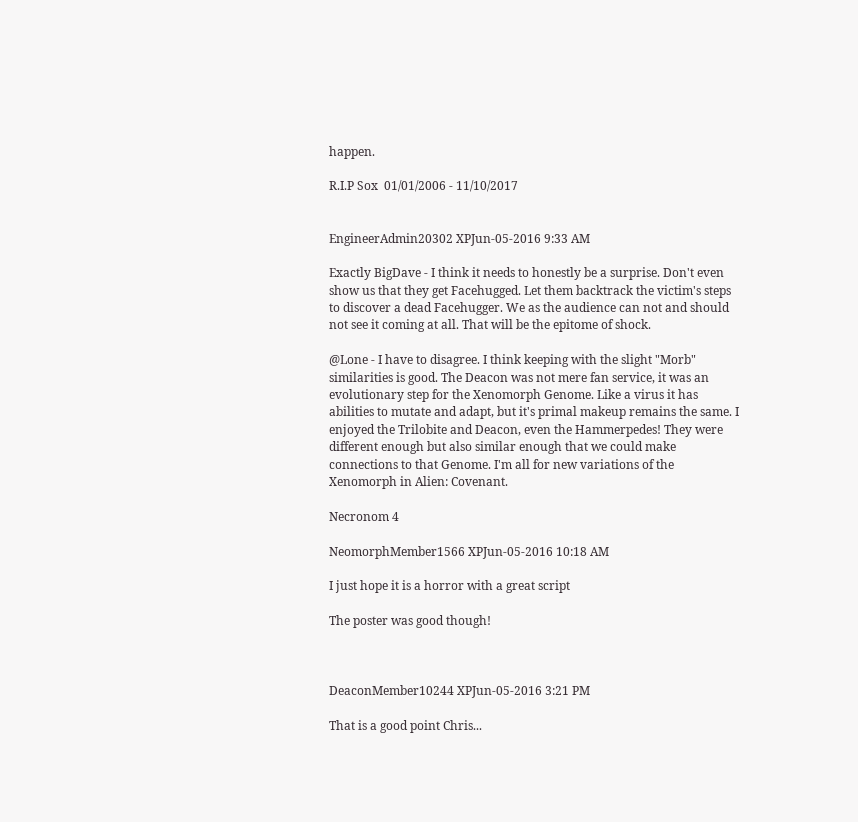happen.

R.I.P Sox  01/01/2006 - 11/10/2017


EngineerAdmin20302 XPJun-05-2016 9:33 AM

Exactly BigDave - I think it needs to honestly be a surprise. Don't even show us that they get Facehugged. Let them backtrack the victim's steps to discover a dead Facehugger. We as the audience can not and should not see it coming at all. That will be the epitome of shock.

@Lone - I have to disagree. I think keeping with the slight "Morb" similarities is good. The Deacon was not mere fan service, it was an evolutionary step for the Xenomorph Genome. Like a virus it has abilities to mutate and adapt, but it's primal makeup remains the same. I enjoyed the Trilobite and Deacon, even the Hammerpedes! They were different enough but also similar enough that we could make connections to that Genome. I'm all for new variations of the Xenomorph in Alien: Covenant.

Necronom 4

NeomorphMember1566 XPJun-05-2016 10:18 AM

I just hope it is a horror with a great script

The poster was good though!



DeaconMember10244 XPJun-05-2016 3:21 PM

That is a good point Chris...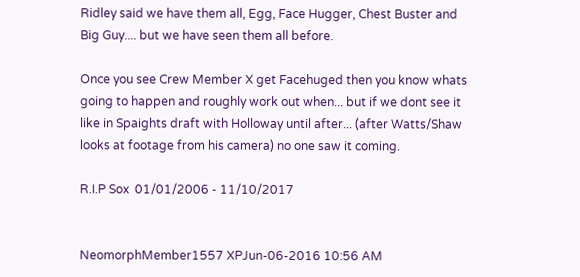Ridley said we have them all, Egg, Face Hugger, Chest Buster and Big Guy.... but we have seen them all before.

Once you see Crew Member X get Facehuged then you know whats going to happen and roughly work out when... but if we dont see it like in Spaights draft with Holloway until after... (after Watts/Shaw looks at footage from his camera) no one saw it coming.

R.I.P Sox  01/01/2006 - 11/10/2017


NeomorphMember1557 XPJun-06-2016 10:56 AM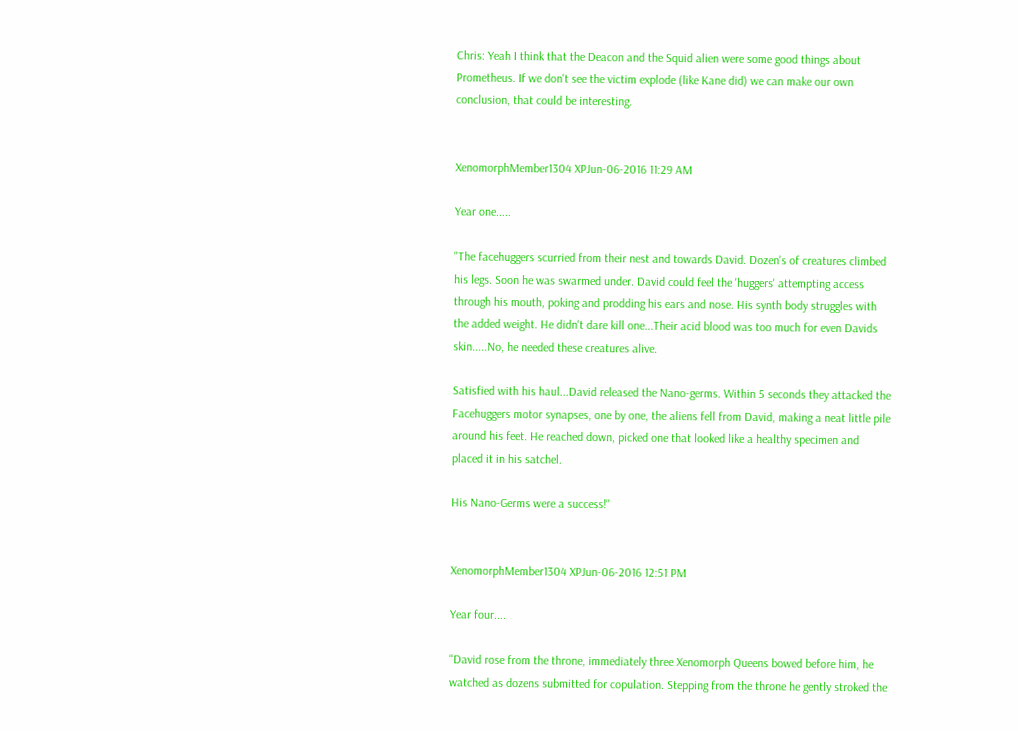Chris: Yeah I think that the Deacon and the Squid alien were some good things about Prometheus. If we don't see the victim explode (like Kane did) we can make our own conclusion, that could be interesting.


XenomorphMember1304 XPJun-06-2016 11:29 AM

Year one.....

"The facehuggers scurried from their nest and towards David. Dozen's of creatures climbed his legs. Soon he was swarmed under. David could feel the 'huggers' attempting access through his mouth, poking and prodding his ears and nose. His synth body struggles with the added weight. He didn't dare kill one...Their acid blood was too much for even Davids skin.....No, he needed these creatures alive.

Satisfied with his haul...David released the Nano-germs. Within 5 seconds they attacked the Facehuggers motor synapses, one by one, the aliens fell from David, making a neat little pile around his feet. He reached down, picked one that looked like a healthy specimen and placed it in his satchel.

His Nano-Germs were a success!"


XenomorphMember1304 XPJun-06-2016 12:51 PM

Year four....

"David rose from the throne, immediately three Xenomorph Queens bowed before him, he watched as dozens submitted for copulation. Stepping from the throne he gently stroked the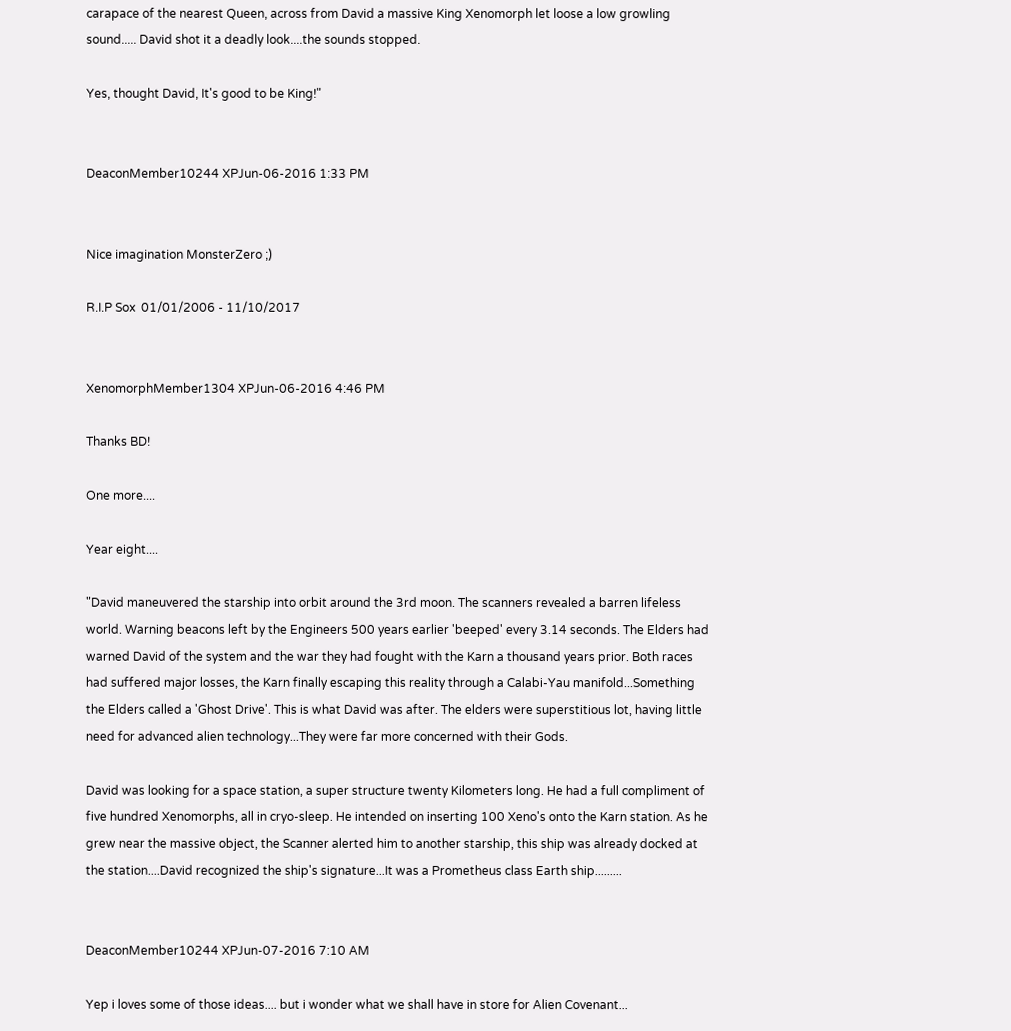carapace of the nearest Queen, across from David a massive King Xenomorph let loose a low growling sound..... David shot it a deadly look....the sounds stopped.

Yes, thought David, It's good to be King!"


DeaconMember10244 XPJun-06-2016 1:33 PM


Nice imagination MonsterZero ;)

R.I.P Sox  01/01/2006 - 11/10/2017


XenomorphMember1304 XPJun-06-2016 4:46 PM

Thanks BD!

One more....

Year eight....

"David maneuvered the starship into orbit around the 3rd moon. The scanners revealed a barren lifeless world. Warning beacons left by the Engineers 500 years earlier 'beeped' every 3.14 seconds. The Elders had warned David of the system and the war they had fought with the Karn a thousand years prior. Both races had suffered major losses, the Karn finally escaping this reality through a Calabi-Yau manifold...Something the Elders called a 'Ghost Drive'. This is what David was after. The elders were superstitious lot, having little need for advanced alien technology...They were far more concerned with their Gods.

David was looking for a space station, a super structure twenty Kilometers long. He had a full compliment of five hundred Xenomorphs, all in cryo-sleep. He intended on inserting 100 Xeno's onto the Karn station. As he grew near the massive object, the Scanner alerted him to another starship, this ship was already docked at the station....David recognized the ship's signature...It was a Prometheus class Earth ship.........


DeaconMember10244 XPJun-07-2016 7:10 AM

Yep i loves some of those ideas.... but i wonder what we shall have in store for Alien Covenant...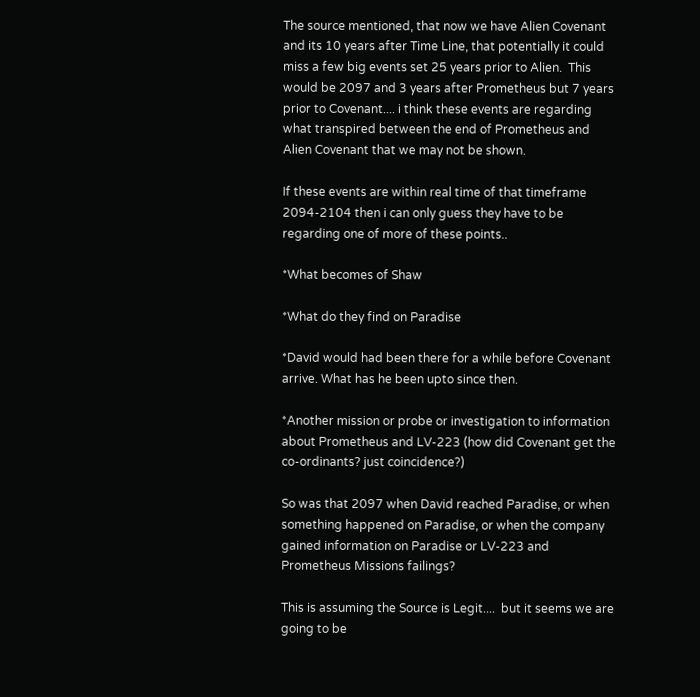The source mentioned, that now we have Alien Covenant and its 10 years after Time Line, that potentially it could miss a few big events set 25 years prior to Alien.  This would be 2097 and 3 years after Prometheus but 7 years prior to Covenant.... i think these events are regarding what transpired between the end of Prometheus and Alien Covenant that we may not be shown.

If these events are within real time of that timeframe 2094-2104 then i can only guess they have to be regarding one of more of these points..

*What becomes of Shaw

*What do they find on Paradise

*David would had been there for a while before Covenant arrive. What has he been upto since then.

*Another mission or probe or investigation to information about Prometheus and LV-223 (how did Covenant get the co-ordinants? just coincidence?)

So was that 2097 when David reached Paradise, or when something happened on Paradise, or when the company gained information on Paradise or LV-223 and Prometheus Missions failings?

This is assuming the Source is Legit....  but it seems we are going to be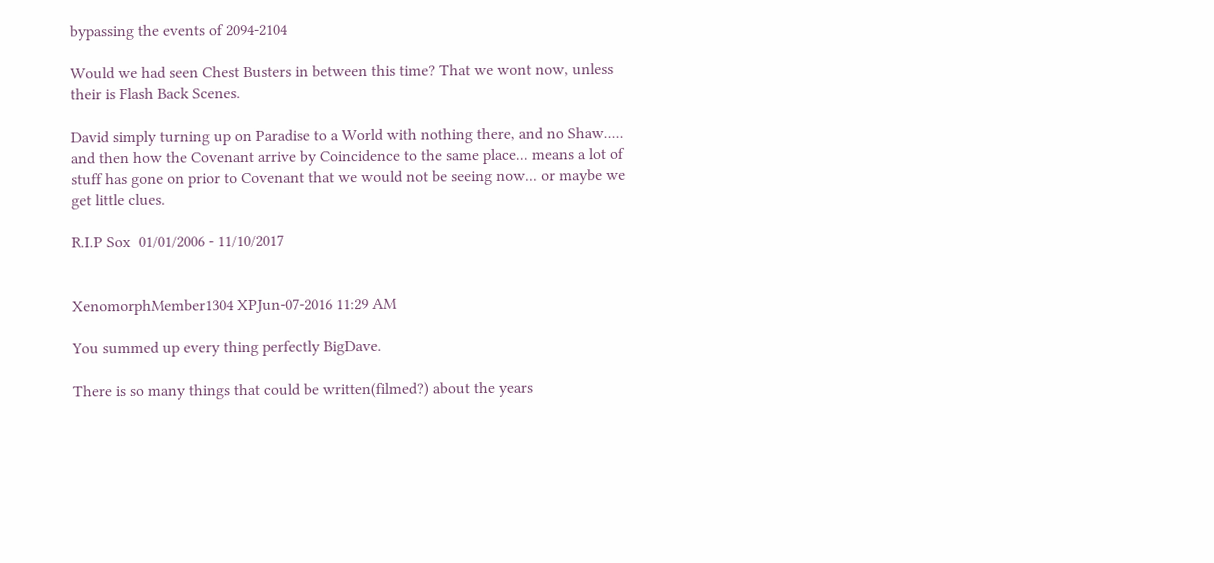bypassing the events of 2094-2104

Would we had seen Chest Busters in between this time? That we wont now, unless their is Flash Back Scenes.

David simply turning up on Paradise to a World with nothing there, and no Shaw..... and then how the Covenant arrive by Coincidence to the same place... means a lot of stuff has gone on prior to Covenant that we would not be seeing now... or maybe we get little clues.

R.I.P Sox  01/01/2006 - 11/10/2017


XenomorphMember1304 XPJun-07-2016 11:29 AM

You summed up every thing perfectly BigDave.

There is so many things that could be written(filmed?) about the years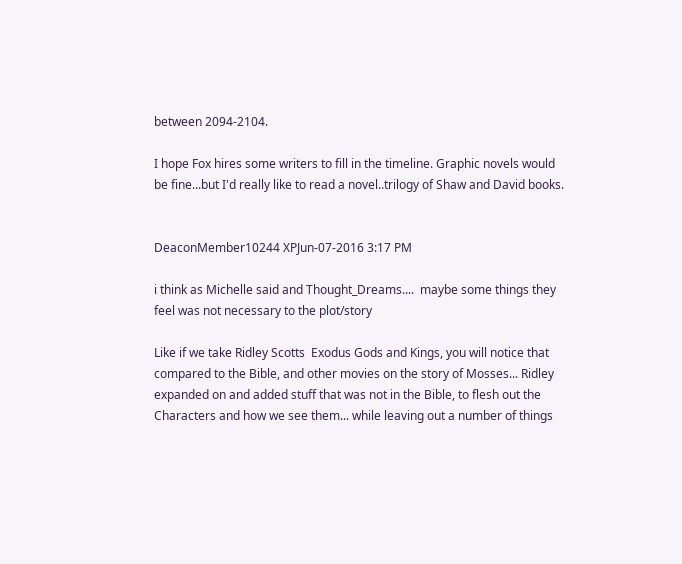between 2094-2104.

I hope Fox hires some writers to fill in the timeline. Graphic novels would be fine...but I'd really like to read a novel..trilogy of Shaw and David books.


DeaconMember10244 XPJun-07-2016 3:17 PM

i think as Michelle said and Thought_Dreams....  maybe some things they feel was not necessary to the plot/story

Like if we take Ridley Scotts  Exodus Gods and Kings, you will notice that compared to the Bible, and other movies on the story of Mosses... Ridley expanded on and added stuff that was not in the Bible, to flesh out the Characters and how we see them... while leaving out a number of things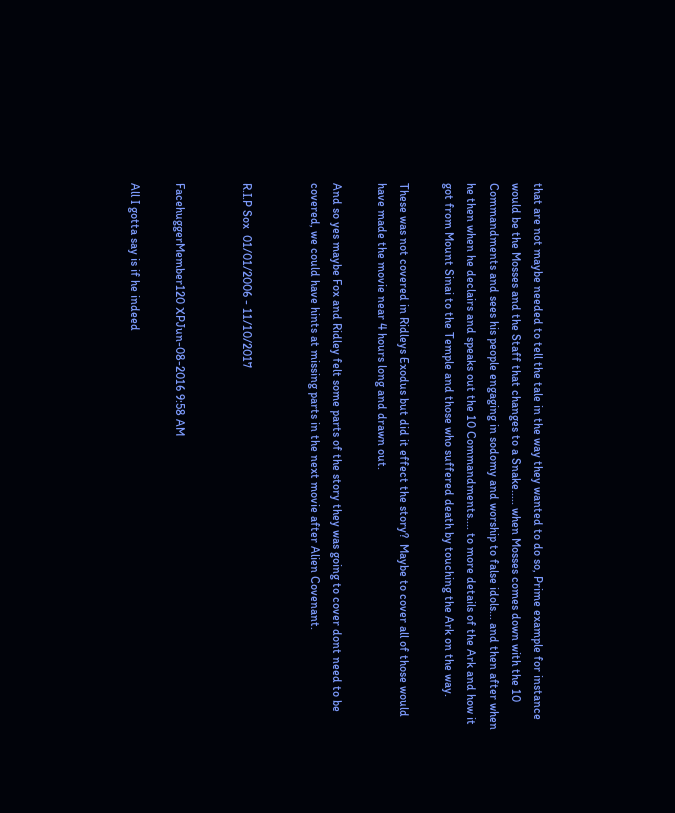that are not maybe needed to tell the tale in the way they wanted to do so, Prime example for instance would be the Mosses and the Staff that changes to a Snake..... when Mosses comes down with the 10 Commandments and sees his people engaging in sodomy and worship to false idols... and then after when he then when he declairs and speaks out the 10 Commandments.... to more details of the Ark and how it got from Mount Sinai to the Temple and those who suffered death by touching the Ark on the way.

These was not covered in Ridleys Exodus but did it effect the story?  Maybe to cover all of those would have made the movie near 4 hours long and drawn out.

And so yes maybe Fox and Ridley felt some parts of the story they was going to cover dont need to be covered, we could have hints at missing parts in the next movie after Alien Covenant.


R.I.P Sox  01/01/2006 - 11/10/2017


FacehuggerMember120 XPJun-08-2016 9:58 AM

All I gotta say is if he indeed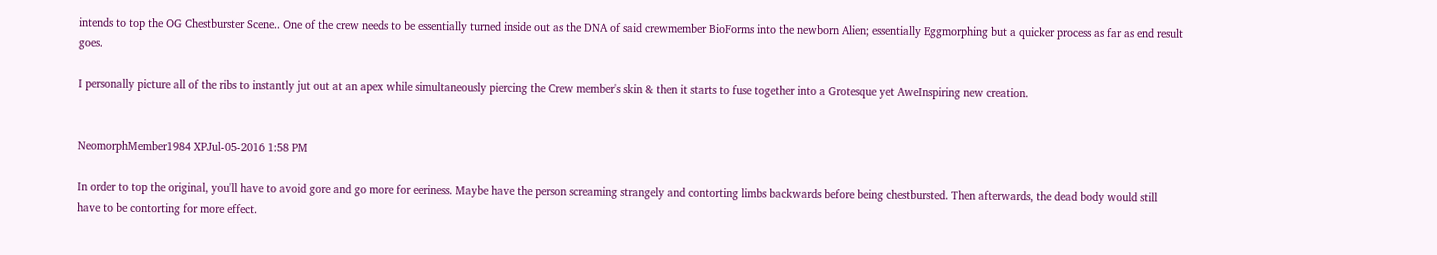intends to top the OG Chestburster Scene.. One of the crew needs to be essentially turned inside out as the DNA of said crewmember BioForms into the newborn Alien; essentially Eggmorphing but a quicker process as far as end result goes.

I personally picture all of the ribs to instantly jut out at an apex while simultaneously piercing the Crew member's skin & then it starts to fuse together into a Grotesque yet AweInspiring new creation.


NeomorphMember1984 XPJul-05-2016 1:58 PM

In order to top the original, you'll have to avoid gore and go more for eeriness. Maybe have the person screaming strangely and contorting limbs backwards before being chestbursted. Then afterwards, the dead body would still have to be contorting for more effect.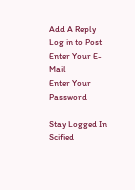Add A Reply
Log in to Post
Enter Your E-Mail
Enter Your Password

Stay Logged In
Scified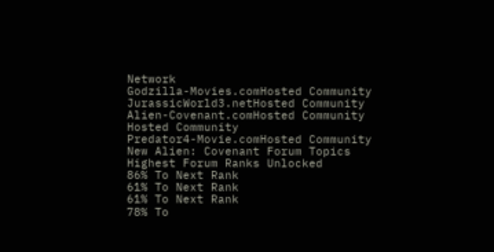Network
Godzilla-Movies.comHosted Community
JurassicWorld3.netHosted Community
Alien-Covenant.comHosted Community
Hosted Community
Predator4-Movie.comHosted Community
New Alien: Covenant Forum Topics
Highest Forum Ranks Unlocked
86% To Next Rank
61% To Next Rank
61% To Next Rank
78% To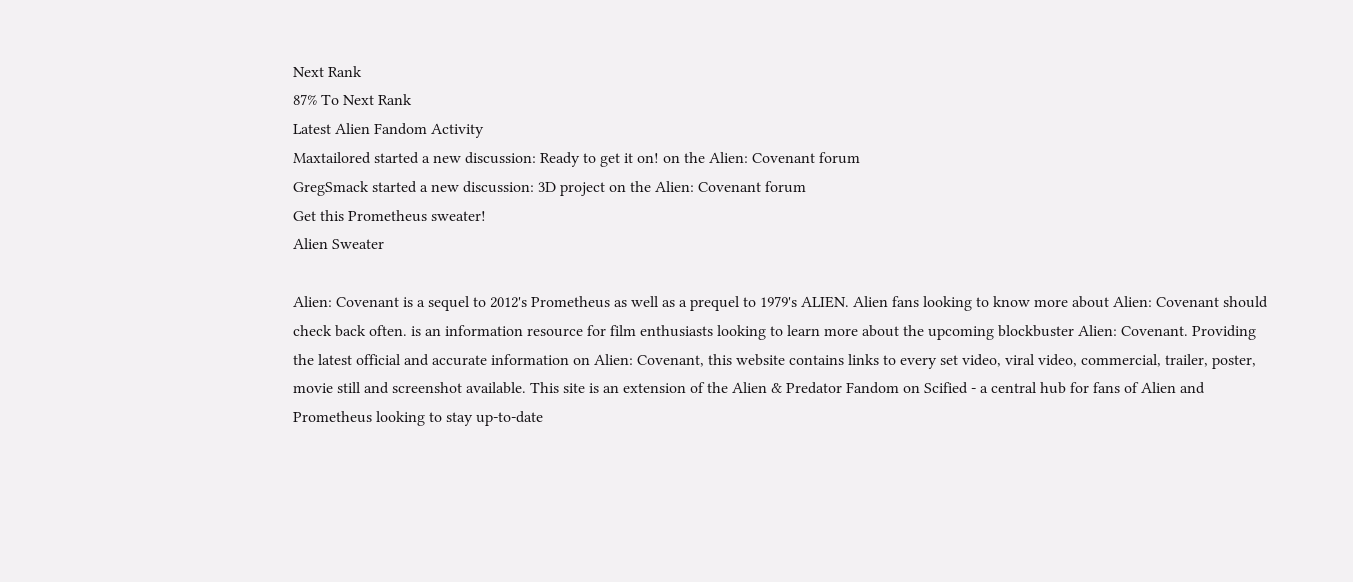Next Rank
87% To Next Rank
Latest Alien Fandom Activity
Maxtailored started a new discussion: Ready to get it on! on the Alien: Covenant forum
GregSmack started a new discussion: 3D project on the Alien: Covenant forum
Get this Prometheus sweater!
Alien Sweater

Alien: Covenant is a sequel to 2012's Prometheus as well as a prequel to 1979's ALIEN. Alien fans looking to know more about Alien: Covenant should check back often. is an information resource for film enthusiasts looking to learn more about the upcoming blockbuster Alien: Covenant. Providing the latest official and accurate information on Alien: Covenant, this website contains links to every set video, viral video, commercial, trailer, poster, movie still and screenshot available. This site is an extension of the Alien & Predator Fandom on Scified - a central hub for fans of Alien and Prometheus looking to stay up-to-date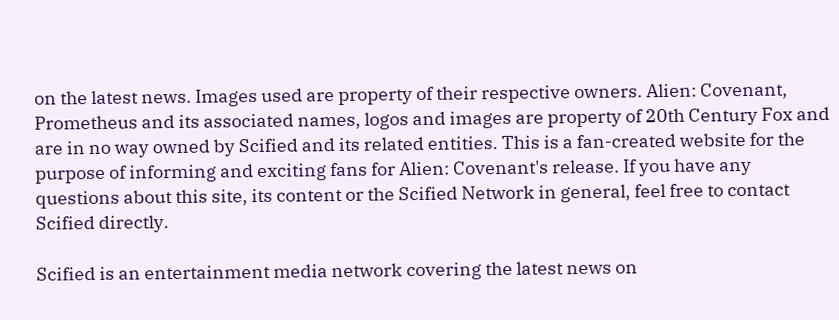on the latest news. Images used are property of their respective owners. Alien: Covenant, Prometheus and its associated names, logos and images are property of 20th Century Fox and are in no way owned by Scified and its related entities. This is a fan-created website for the purpose of informing and exciting fans for Alien: Covenant's release. If you have any questions about this site, its content or the Scified Network in general, feel free to contact Scified directly.

Scified is an entertainment media network covering the latest news on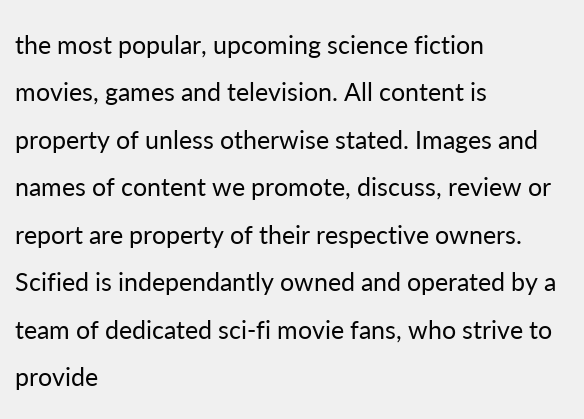the most popular, upcoming science fiction movies, games and television. All content is property of unless otherwise stated. Images and names of content we promote, discuss, review or report are property of their respective owners. Scified is independantly owned and operated by a team of dedicated sci-fi movie fans, who strive to provide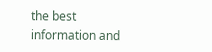the best information and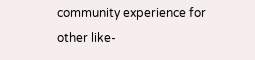community experience for other like-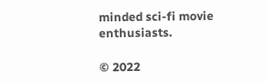minded sci-fi movie enthusiasts.

© 2022